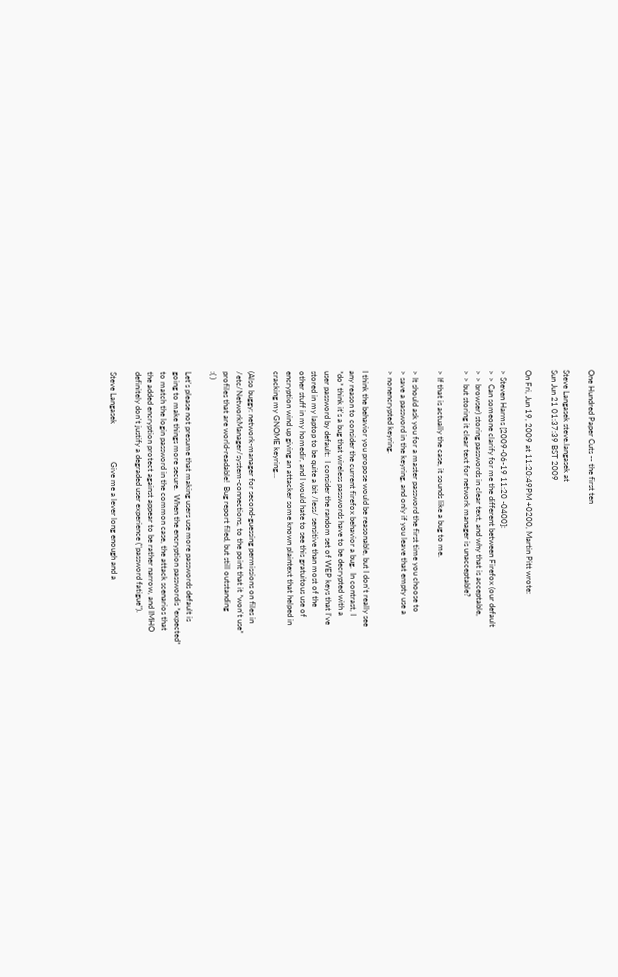One Hundred Paper Cuts -- the first ten

Steve Langasek steve.langasek at
Sun Jun 21 01:37:39 BST 2009

On Fri, Jun 19, 2009 at 11:20:49PM +0200, Martin Pitt wrote:

> Steven Harms [2009-06-19 11:20 -0400]:
> > Can someone clarify for me the different between Firefox (our default
> > browser) storing passwords in clear text, and why that is acceptable,
> > but storing it clear text for network manager is unacceptable?

> If that is actually the case, it sounds like a bug to me.

> It should ask you for a master password the first time you choose to
> save a password in the keyring, and only if you leave that empty use a
> nonencrypted keyring.

I think the behavior you propose would be reasonable, but I don't really see
any reason to consider the current firefox behavior a bug.  In contrast, I
*do* think it's a bug that wireless passwords have to be decrypted with a
user password by default:  I consider the random set of WEP keys that I've
stored in my laptop to be quite a bit /less/ sensitive than most of the
other stuff in my homedir, and I would hate to see this gratuitous use of
encryption wind up giving an attacker some known plaintext that helped in
cracking my GNOME keyring...

(Also buggy: network-manager for second-guessing permissions on files in
/etc/NetworkManager/system-connections, to the point that it *won't use*
profiles that are world-readable!  Bug report filed, but still outstanding
:( )

Let's please not presume that making users use more passwords default is
going to make things more secure.  When the encryption passwordis *expected*
to match the login password in the common case, the attack scenarios that
the added encryption protect against appear to be rather narrow, and IMHO
definitely don't justify a degraded user experience ("password fatigue").

Steve Langasek                   Give me a lever long enough and a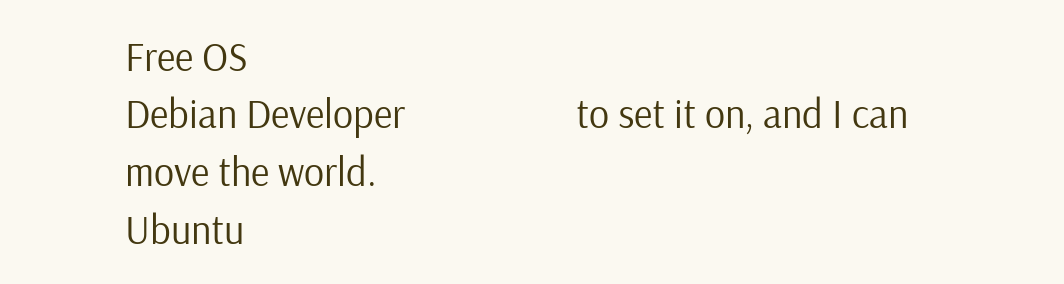Free OS
Debian Developer                   to set it on, and I can move the world.
Ubuntu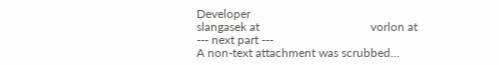Developer
slangasek at                                     vorlon at
--- next part ---
A non-text attachment was scrubbed...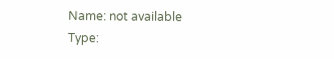Name: not available
Type: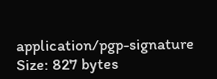application/pgp-signature
Size: 827 bytes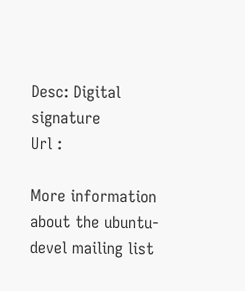Desc: Digital signature
Url :

More information about the ubuntu-devel mailing list